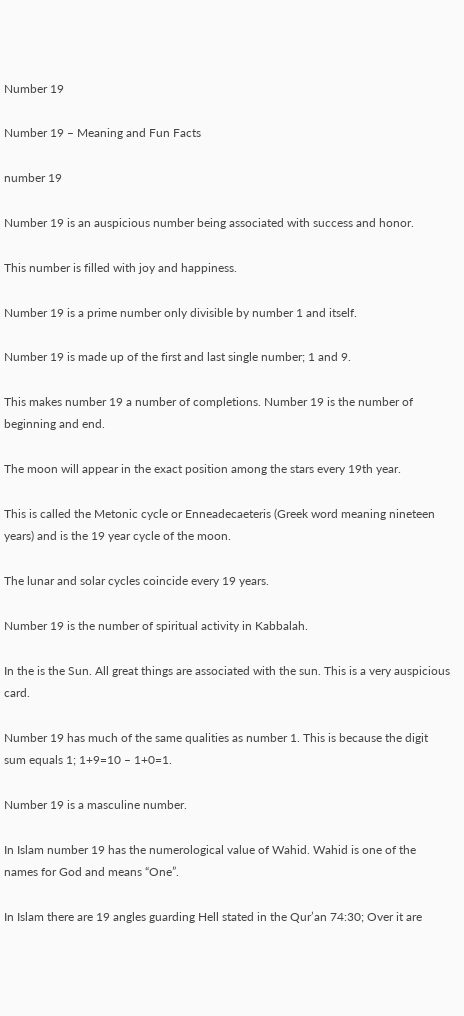Number 19

Number 19 – Meaning and Fun Facts

number 19

Number 19 is an auspicious number being associated with success and honor.

This number is filled with joy and happiness.

Number 19 is a prime number only divisible by number 1 and itself.

Number 19 is made up of the first and last single number; 1 and 9.

This makes number 19 a number of completions. Number 19 is the number of beginning and end.

The moon will appear in the exact position among the stars every 19th year.

This is called the Metonic cycle or Enneadecaeteris (Greek word meaning nineteen years) and is the 19 year cycle of the moon.

The lunar and solar cycles coincide every 19 years.

Number 19 is the number of spiritual activity in Kabbalah.

In the is the Sun. All great things are associated with the sun. This is a very auspicious card.

Number 19 has much of the same qualities as number 1. This is because the digit sum equals 1; 1+9=10 – 1+0=1.

Number 19 is a masculine number.

In Islam number 19 has the numerological value of Wahid. Wahid is one of the names for God and means “One”.

In Islam there are 19 angles guarding Hell stated in the Qur’an 74:30; Over it are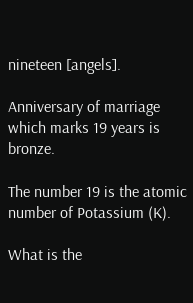nineteen [angels].

Anniversary of marriage which marks 19 years is bronze.

The number 19 is the atomic number of Potassium (K).

What is the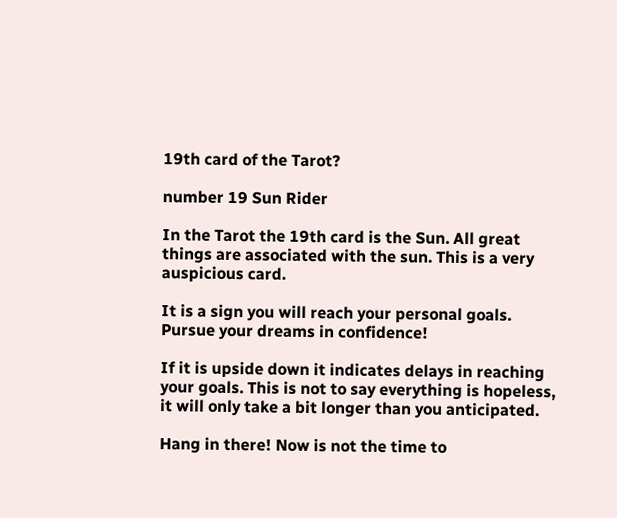19th card of the Tarot?

number 19 Sun Rider

In the Tarot the 19th card is the Sun. All great things are associated with the sun. This is a very auspicious card.

It is a sign you will reach your personal goals. Pursue your dreams in confidence!

If it is upside down it indicates delays in reaching your goals. This is not to say everything is hopeless, it will only take a bit longer than you anticipated.

Hang in there! Now is not the time to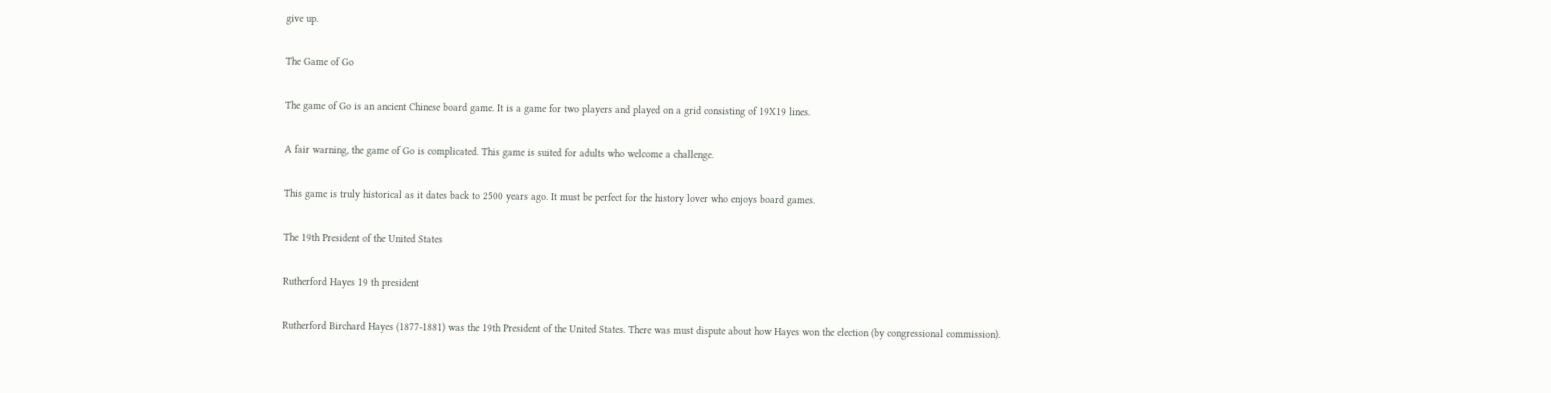give up.

The Game of Go

The game of Go is an ancient Chinese board game. It is a game for two players and played on a grid consisting of 19X19 lines.

A fair warning, the game of Go is complicated. This game is suited for adults who welcome a challenge.

This game is truly historical as it dates back to 2500 years ago. It must be perfect for the history lover who enjoys board games.

The 19th President of the United States

Rutherford Hayes 19 th president

Rutherford Birchard Hayes (1877-1881) was the 19th President of the United States. There was must dispute about how Hayes won the election (by congressional commission).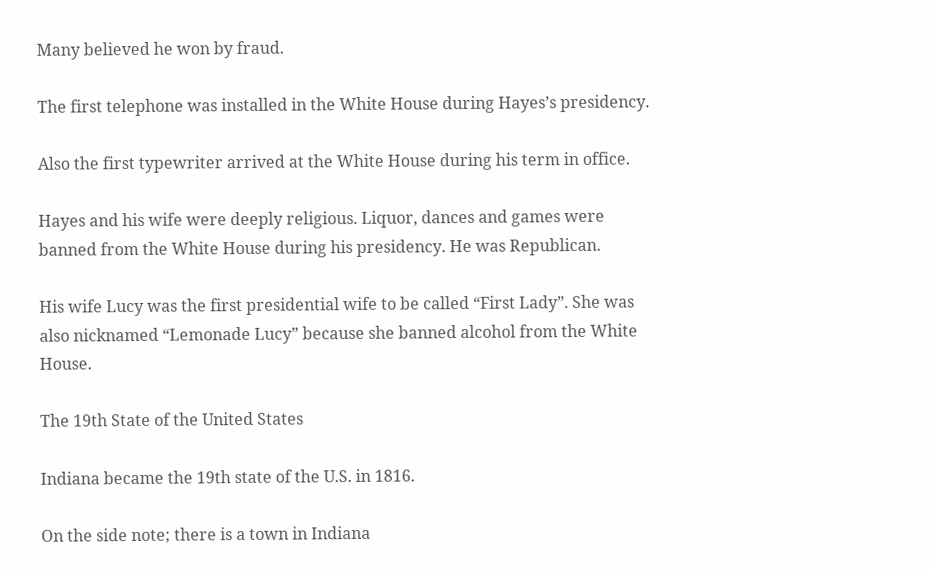Many believed he won by fraud.

The first telephone was installed in the White House during Hayes’s presidency.

Also the first typewriter arrived at the White House during his term in office.

Hayes and his wife were deeply religious. Liquor, dances and games were banned from the White House during his presidency. He was Republican.

His wife Lucy was the first presidential wife to be called “First Lady”. She was also nicknamed “Lemonade Lucy” because she banned alcohol from the White House.

The 19th State of the United States

Indiana became the 19th state of the U.S. in 1816.

On the side note; there is a town in Indiana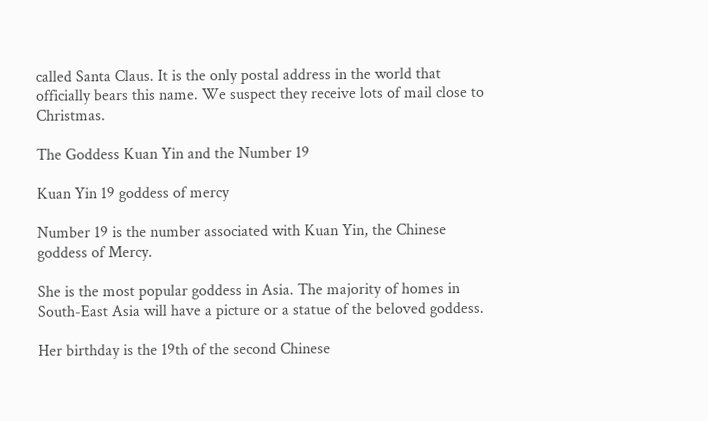called Santa Claus. It is the only postal address in the world that officially bears this name. We suspect they receive lots of mail close to Christmas.

The Goddess Kuan Yin and the Number 19

Kuan Yin 19 goddess of mercy

Number 19 is the number associated with Kuan Yin, the Chinese goddess of Mercy.

She is the most popular goddess in Asia. The majority of homes in South-East Asia will have a picture or a statue of the beloved goddess.

Her birthday is the 19th of the second Chinese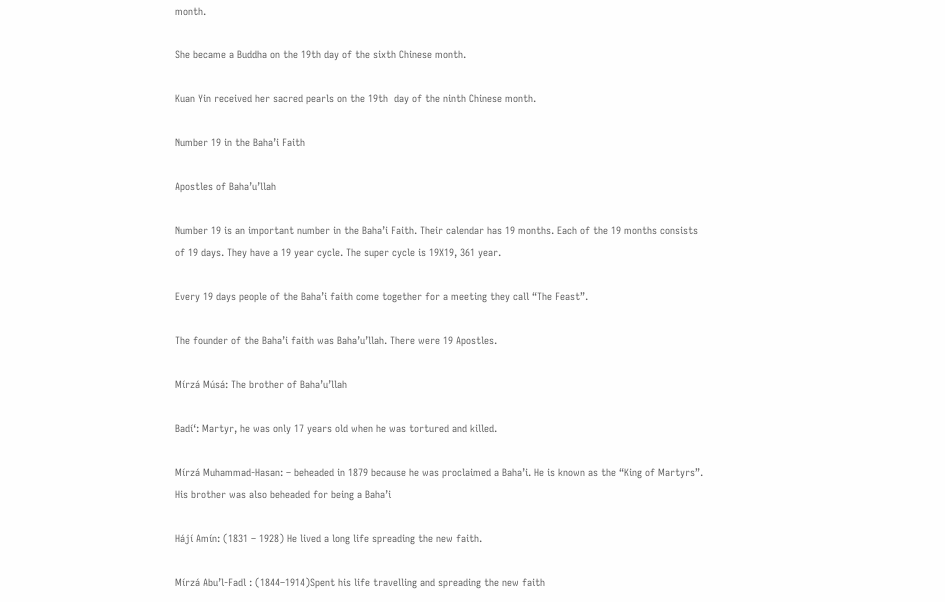month.

She became a Buddha on the 19th day of the sixth Chinese month.

Kuan Yin received her sacred pearls on the 19th  day of the ninth Chinese month.

Number 19 in the Baha’i Faith

Apostles of Baha’u’llah

Number 19 is an important number in the Baha’i Faith. Their calendar has 19 months. Each of the 19 months consists of 19 days. They have a 19 year cycle. The super cycle is 19X19, 361 year.

Every 19 days people of the Baha’i faith come together for a meeting they call “The Feast”.

The founder of the Baha’i faith was Baha’u’llah. There were 19 Apostles.

Mírzá Músá: The brother of Baha’u’llah

Badí‘: Martyr, he was only 17 years old when he was tortured and killed.

Mírzá Muhammad-Hasan: – beheaded in 1879 because he was proclaimed a Baha’i. He is known as the “King of Martyrs”. His brother was also beheaded for being a Baha’i

Hájí Amín: (1831 – 1928) He lived a long life spreading the new faith.

Mírzá Abu’l-Fadl : (1844–1914)Spent his life travelling and spreading the new faith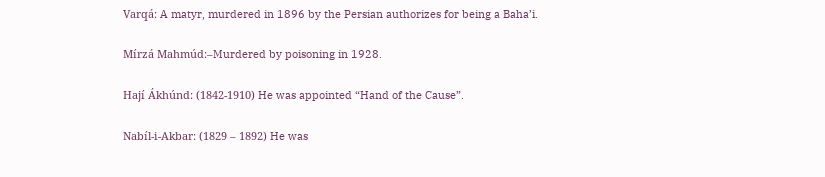Varqá: A matyr, murdered in 1896 by the Persian authorizes for being a Baha’i.

Mírzá Mahmúd:–Murdered by poisoning in 1928.

Hají Ákhúnd: (1842-1910) He was appointed “Hand of the Cause”.

Nabíl-i-Akbar: (1829 – 1892) He was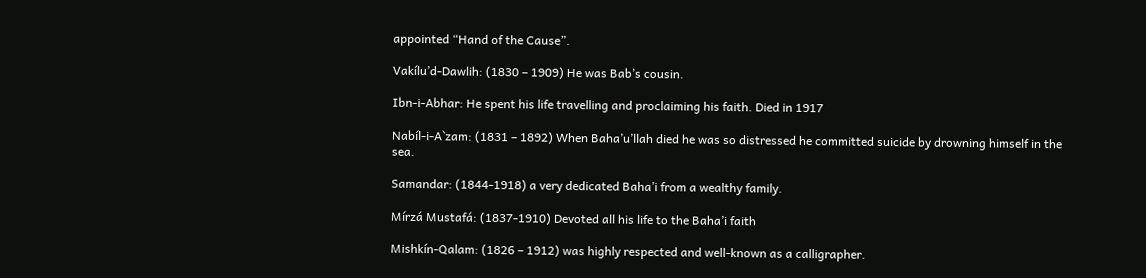appointed “Hand of the Cause”.

Vakílu’d-Dawlih: (1830 – 1909) He was Bab’s cousin.

Ibn-i-Abhar: He spent his life travelling and proclaiming his faith. Died in 1917

Nabíl-i-A`zam: (1831 – 1892) When Baha’u’llah died he was so distressed he committed suicide by drowning himself in the sea.

Samandar: (1844-1918) a very dedicated Baha’i from a wealthy family.

Mírzá Mustafá: (1837-1910) Devoted all his life to the Baha’i faith

Mishkín-Qalam: (1826 – 1912) was highly respected and well-known as a calligrapher.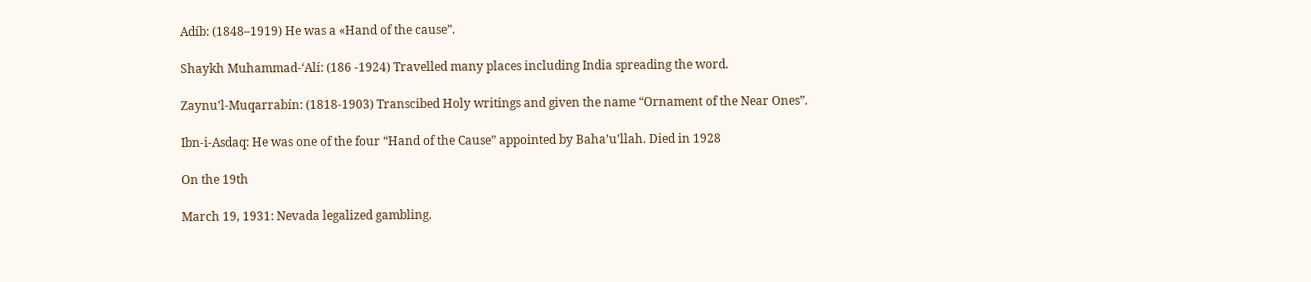Adíb: (1848–1919) He was a «Hand of the cause”.

Shaykh Muhammad-‘Alí: (186 -1924) Travelled many places including India spreading the word.

Zaynu’l-Muqarrabín: (1818-1903) Transcibed Holy writings and given the name “Ornament of the Near Ones”.

Ibn-i-Asdaq: He was one of the four “Hand of the Cause” appointed by Baha’u’llah. Died in 1928

On the 19th

March 19, 1931: Nevada legalized gambling.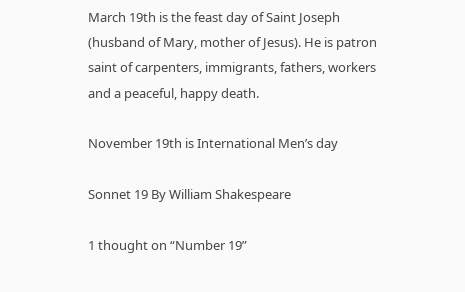March 19th is the feast day of Saint Joseph (husband of Mary, mother of Jesus). He is patron saint of carpenters, immigrants, fathers, workers and a peaceful, happy death.

November 19th is International Men’s day

Sonnet 19 By William Shakespeare

1 thought on “Number 19”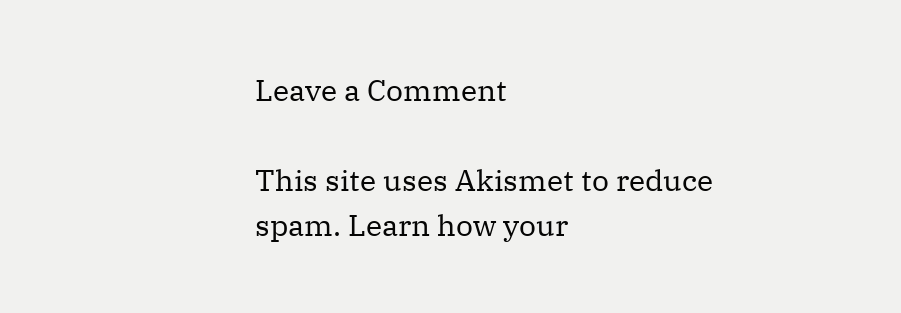Leave a Comment

This site uses Akismet to reduce spam. Learn how your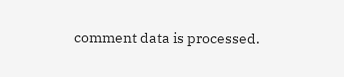comment data is processed.